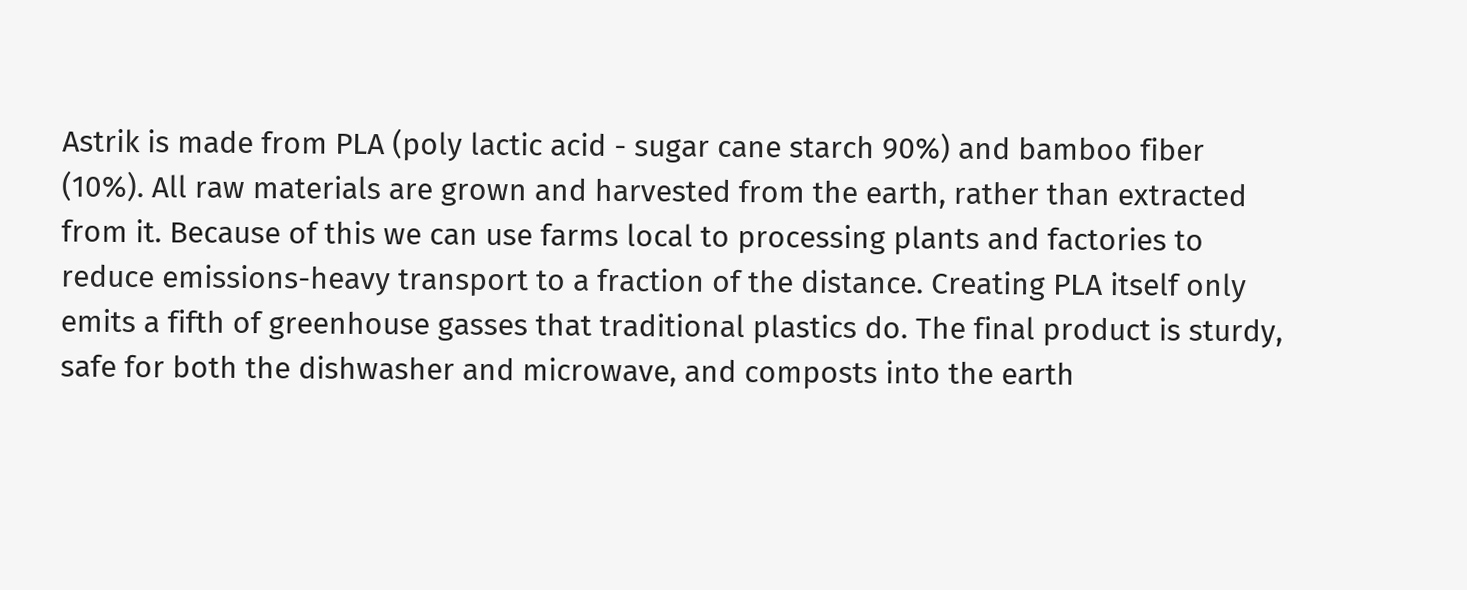Astrik is made from PLA (poly lactic acid - sugar cane starch 90%) and bamboo fiber (10%). All raw materials are grown and harvested from the earth, rather than extracted from it. Because of this we can use farms local to processing plants and factories to reduce emissions-heavy transport to a fraction of the distance. Creating PLA itself only emits a fifth of greenhouse gasses that traditional plastics do. The final product is sturdy, safe for both the dishwasher and microwave, and composts into the earth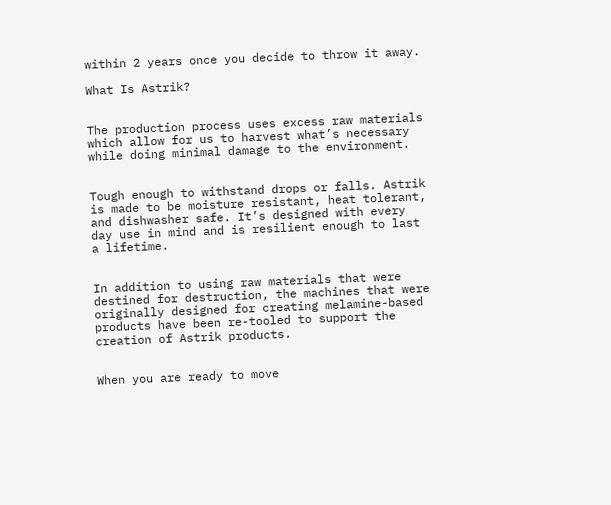within 2 years once you decide to throw it away.

What Is Astrik?


The production process uses excess raw materials which allow for us to harvest what’s necessary while doing minimal damage to the environment.


Tough enough to withstand drops or falls. Astrik is made to be moisture resistant, heat tolerant, and dishwasher safe. It’s designed with every day use in mind and is resilient enough to last a lifetime.


In addition to using raw materials that were destined for destruction, the machines that were originally designed for creating melamine-based products have been re-tooled to support the creation of Astrik products.


When you are ready to move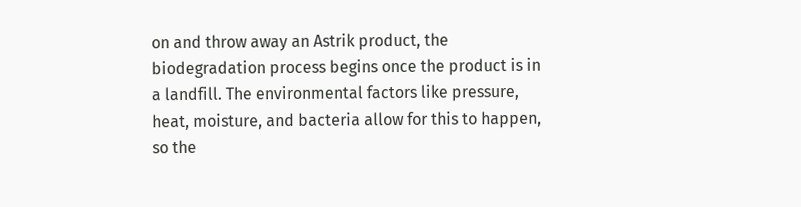on and throw away an Astrik product, the biodegradation process begins once the product is in a landfill. The environmental factors like pressure, heat, moisture, and bacteria allow for this to happen, so the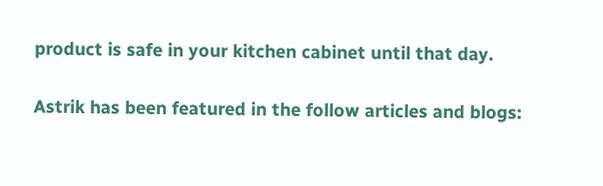product is safe in your kitchen cabinet until that day.

Astrik has been featured in the follow articles and blogs: